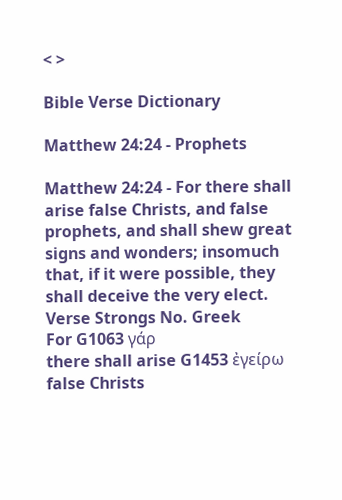< >

Bible Verse Dictionary

Matthew 24:24 - Prophets

Matthew 24:24 - For there shall arise false Christs, and false prophets, and shall shew great signs and wonders; insomuch that, if it were possible, they shall deceive the very elect.
Verse Strongs No. Greek
For G1063 γάρ
there shall arise G1453 ἐγείρω
false Christs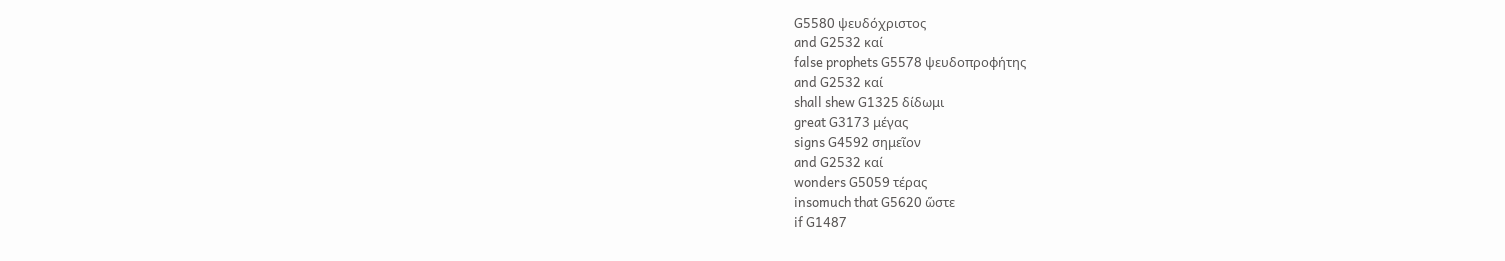G5580 ψευδόχριστος
and G2532 καί
false prophets G5578 ψευδοπροφήτης
and G2532 καί
shall shew G1325 δίδωμι
great G3173 μέγας
signs G4592 σημεῖον
and G2532 καί
wonders G5059 τέρας
insomuch that G5620 ὥστε
if G1487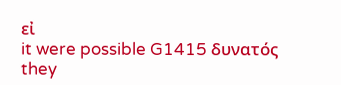εἰ
it were possible G1415 δυνατός
they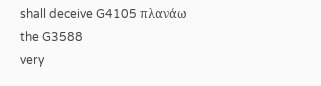shall deceive G4105 πλανάω
the G3588
very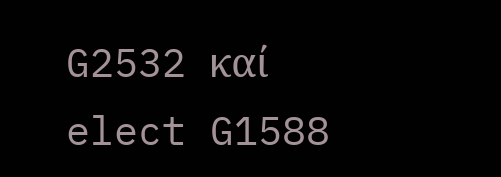G2532 καί
elect G1588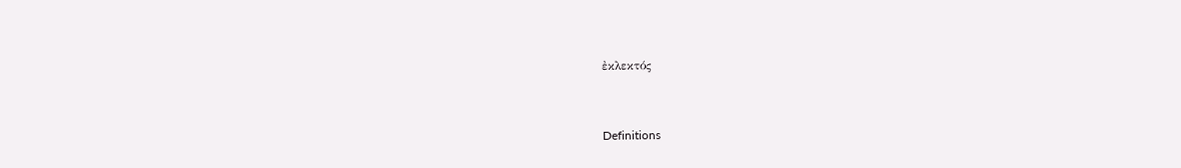ἐκλεκτός


Definitions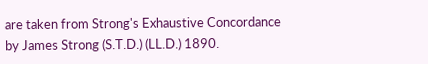are taken from Strong's Exhaustive Concordance
by James Strong (S.T.D.) (LL.D.) 1890.